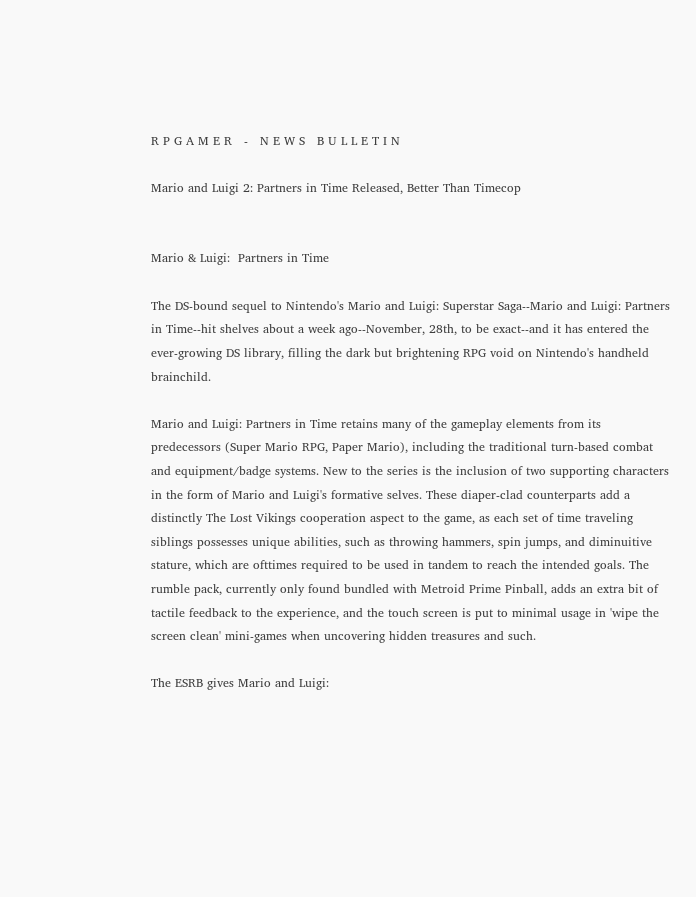R P G A M E R   -   N E W S   B U L L E T I N

Mario and Luigi 2: Partners in Time Released, Better Than Timecop


Mario & Luigi:  Partners in Time

The DS-bound sequel to Nintendo's Mario and Luigi: Superstar Saga--Mario and Luigi: Partners in Time--hit shelves about a week ago--November, 28th, to be exact--and it has entered the ever-growing DS library, filling the dark but brightening RPG void on Nintendo's handheld brainchild.

Mario and Luigi: Partners in Time retains many of the gameplay elements from its predecessors (Super Mario RPG, Paper Mario), including the traditional turn-based combat and equipment/badge systems. New to the series is the inclusion of two supporting characters in the form of Mario and Luigi's formative selves. These diaper-clad counterparts add a distinctly The Lost Vikings cooperation aspect to the game, as each set of time traveling siblings possesses unique abilities, such as throwing hammers, spin jumps, and diminuitive stature, which are ofttimes required to be used in tandem to reach the intended goals. The rumble pack, currently only found bundled with Metroid Prime Pinball, adds an extra bit of tactile feedback to the experience, and the touch screen is put to minimal usage in 'wipe the screen clean' mini-games when uncovering hidden treasures and such.

The ESRB gives Mario and Luigi: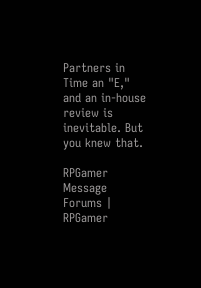Partners in Time an "E," and an in-house review is inevitable. But you knew that.

RPGamer Message Forums | RPGamer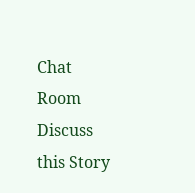Chat Room
Discuss this Story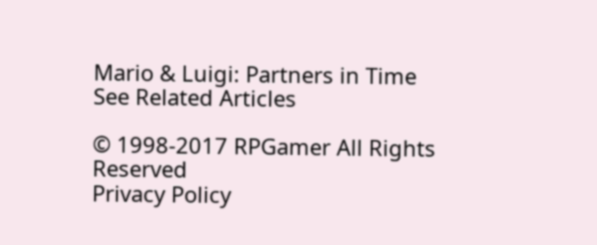Mario & Luigi: Partners in Time
See Related Articles

© 1998-2017 RPGamer All Rights Reserved
Privacy Policy